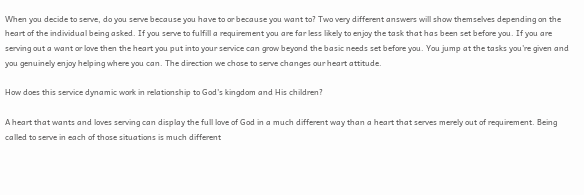When you decide to serve, do you serve because you have to or because you want to? Two very different answers will show themselves depending on the heart of the individual being asked. If you serve to fulfill a requirement you are far less likely to enjoy the task that has been set before you. If you are serving out a want or love then the heart you put into your service can grow beyond the basic needs set before you. You jump at the tasks you're given and you genuinely enjoy helping where you can. The direction we chose to serve changes our heart attitude.

How does this service dynamic work in relationship to God's kingdom and His children?

A heart that wants and loves serving can display the full love of God in a much different way than a heart that serves merely out of requirement. Being called to serve in each of those situations is much different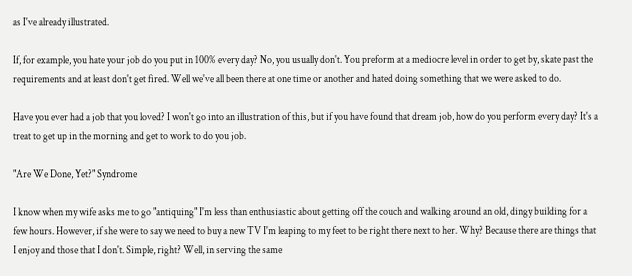as I've already illustrated.

If, for example, you hate your job do you put in 100% every day? No, you usually don't. You preform at a mediocre level in order to get by, skate past the requirements and at least don't get fired. Well we've all been there at one time or another and hated doing something that we were asked to do.

Have you ever had a job that you loved? I won't go into an illustration of this, but if you have found that dream job, how do you perform every day? It's a treat to get up in the morning and get to work to do you job.

"Are We Done, Yet?" Syndrome

I know when my wife asks me to go "antiquing" I'm less than enthusiastic about getting off the couch and walking around an old, dingy building for a few hours. However, if she were to say we need to buy a new TV I'm leaping to my feet to be right there next to her. Why? Because there are things that I enjoy and those that I don't. Simple, right? Well, in serving the same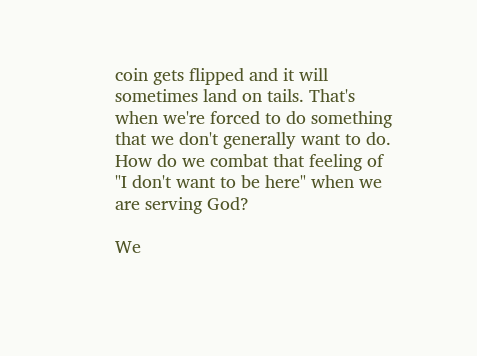coin gets flipped and it will sometimes land on tails. That's when we're forced to do something that we don't generally want to do. How do we combat that feeling of "I don't want to be here" when we are serving God?

We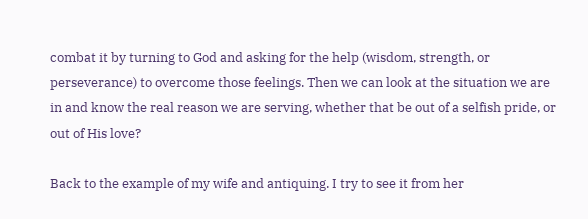combat it by turning to God and asking for the help (wisdom, strength, or perseverance) to overcome those feelings. Then we can look at the situation we are in and know the real reason we are serving, whether that be out of a selfish pride, or out of His love?

Back to the example of my wife and antiquing. I try to see it from her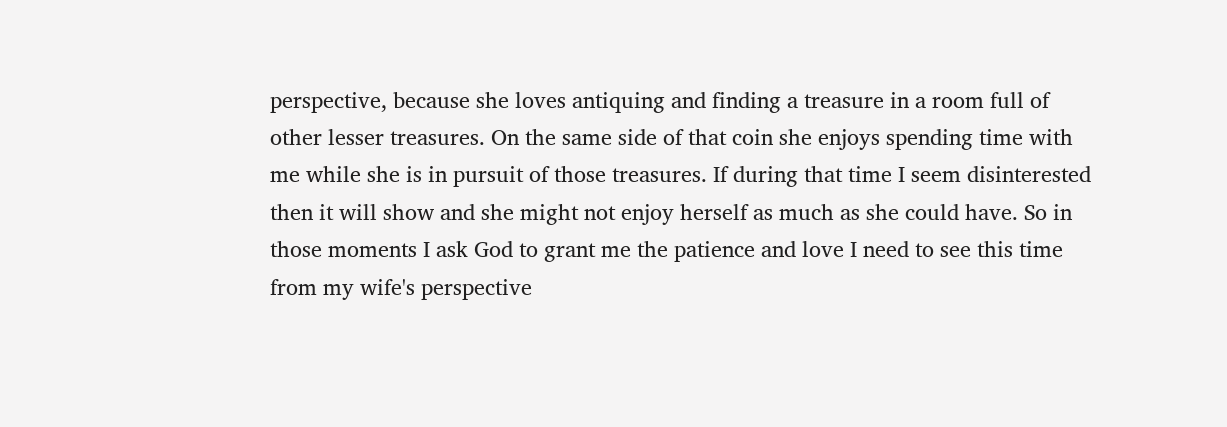perspective, because she loves antiquing and finding a treasure in a room full of other lesser treasures. On the same side of that coin she enjoys spending time with me while she is in pursuit of those treasures. If during that time I seem disinterested then it will show and she might not enjoy herself as much as she could have. So in those moments I ask God to grant me the patience and love I need to see this time from my wife's perspective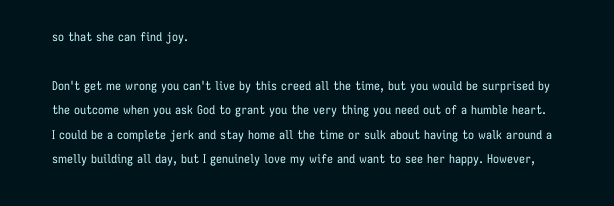so that she can find joy.

Don't get me wrong you can't live by this creed all the time, but you would be surprised by the outcome when you ask God to grant you the very thing you need out of a humble heart. I could be a complete jerk and stay home all the time or sulk about having to walk around a smelly building all day, but I genuinely love my wife and want to see her happy. However,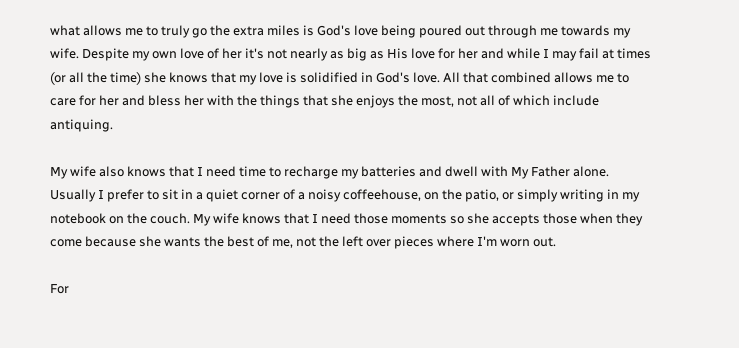what allows me to truly go the extra miles is God's love being poured out through me towards my wife. Despite my own love of her it's not nearly as big as His love for her and while I may fail at times (or all the time) she knows that my love is solidified in God's love. All that combined allows me to care for her and bless her with the things that she enjoys the most, not all of which include antiquing.

My wife also knows that I need time to recharge my batteries and dwell with My Father alone. Usually I prefer to sit in a quiet corner of a noisy coffeehouse, on the patio, or simply writing in my notebook on the couch. My wife knows that I need those moments so she accepts those when they come because she wants the best of me, not the left over pieces where I'm worn out.

For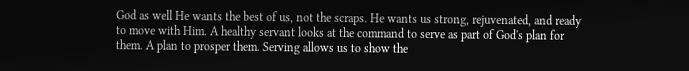God as well He wants the best of us, not the scraps. He wants us strong, rejuvenated, and ready to move with Him. A healthy servant looks at the command to serve as part of God's plan for them. A plan to prosper them. Serving allows us to show the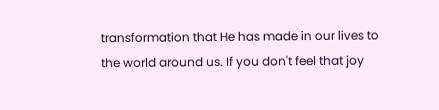transformation that He has made in our lives to the world around us. If you don't feel that joy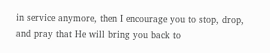in service anymore, then I encourage you to stop, drop, and pray that He will bring you back to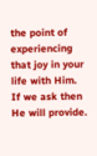the point of experiencing that joy in your life with Him. If we ask then He will provide.